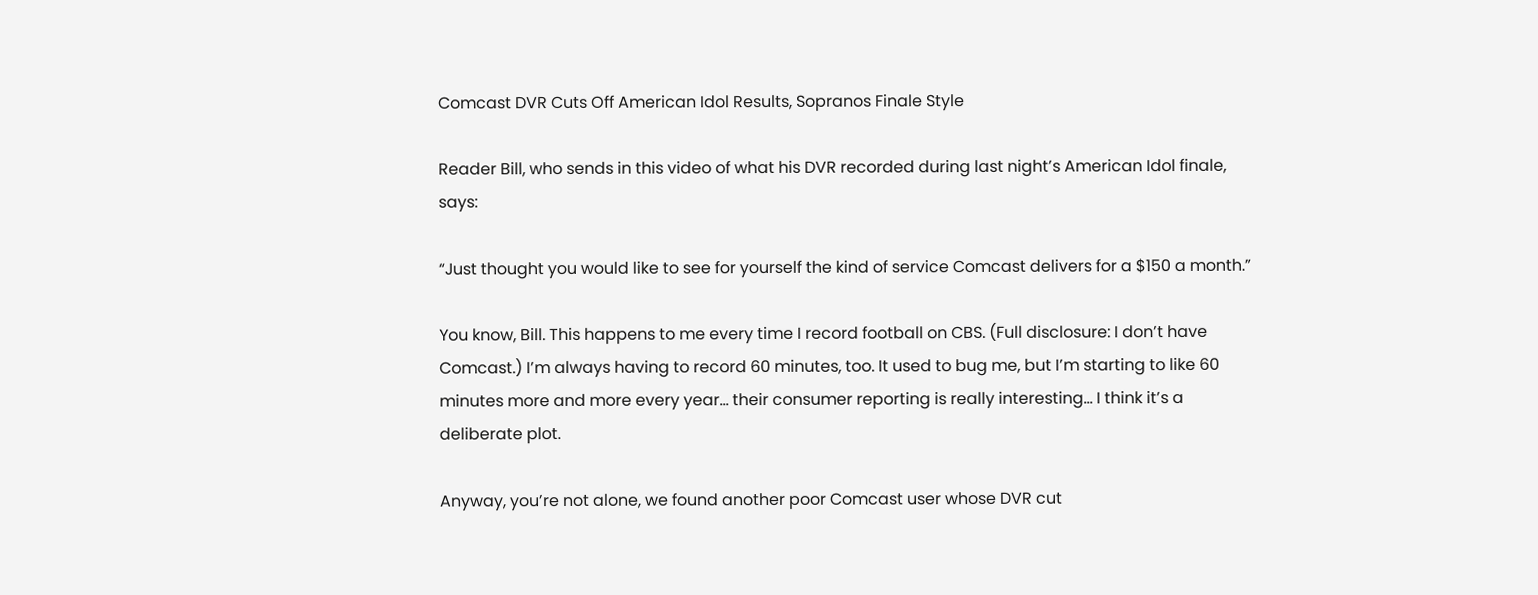Comcast DVR Cuts Off American Idol Results, Sopranos Finale Style

Reader Bill, who sends in this video of what his DVR recorded during last night’s American Idol finale, says:

“Just thought you would like to see for yourself the kind of service Comcast delivers for a $150 a month.”

You know, Bill. This happens to me every time I record football on CBS. (Full disclosure: I don’t have Comcast.) I’m always having to record 60 minutes, too. It used to bug me, but I’m starting to like 60 minutes more and more every year… their consumer reporting is really interesting… I think it’s a deliberate plot.

Anyway, you’re not alone, we found another poor Comcast user whose DVR cut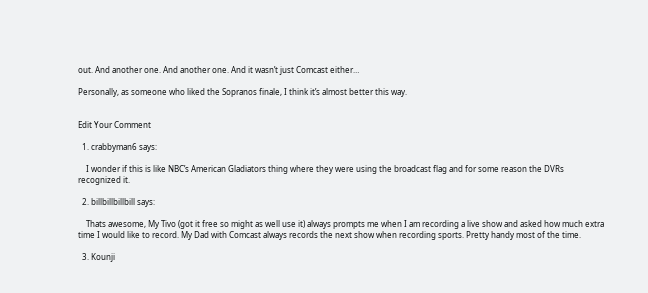out. And another one. And another one. And it wasn’t just Comcast either…

Personally, as someone who liked the Sopranos finale, I think it’s almost better this way.


Edit Your Comment

  1. crabbyman6 says:

    I wonder if this is like NBC’s American Gladiators thing where they were using the broadcast flag and for some reason the DVRs recognized it.

  2. billbillbillbill says:

    Thats awesome, My Tivo (got it free so might as well use it) always prompts me when I am recording a live show and asked how much extra time I would like to record. My Dad with Comcast always records the next show when recording sports. Pretty handy most of the time.

  3. Kounji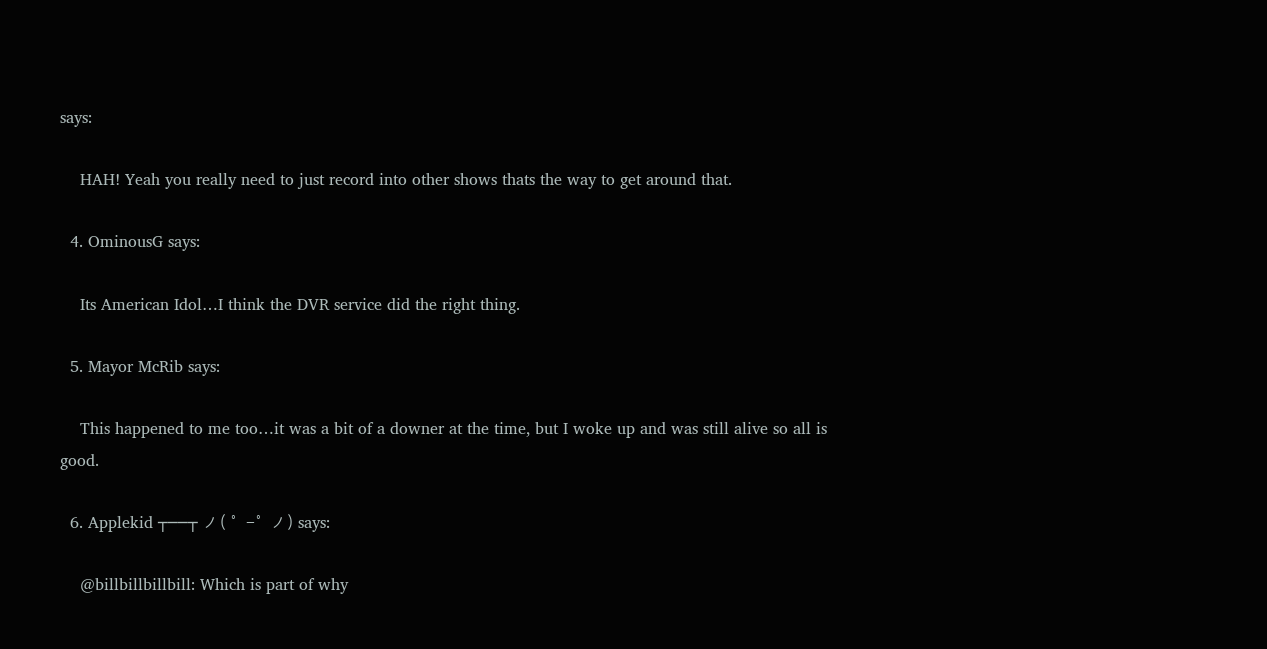says:

    HAH! Yeah you really need to just record into other shows thats the way to get around that.

  4. OminousG says:

    Its American Idol…I think the DVR service did the right thing.

  5. Mayor McRib says:

    This happened to me too…it was a bit of a downer at the time, but I woke up and was still alive so all is good.

  6. Applekid ┬──┬ ノ( ゜-゜ノ) says:

    @billbillbillbill: Which is part of why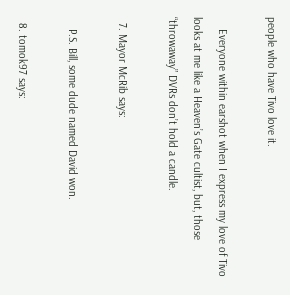people who have Tivo love it.

    Everyone within earshot when I express my love of Tivo looks at me like a Heaven’s Gate cultist, but, those “throwaway” DVRs don’t hold a candle.

  7. Mayor McRib says:

    P.S. Bill, some dude named David won.

  8. tomok97 says: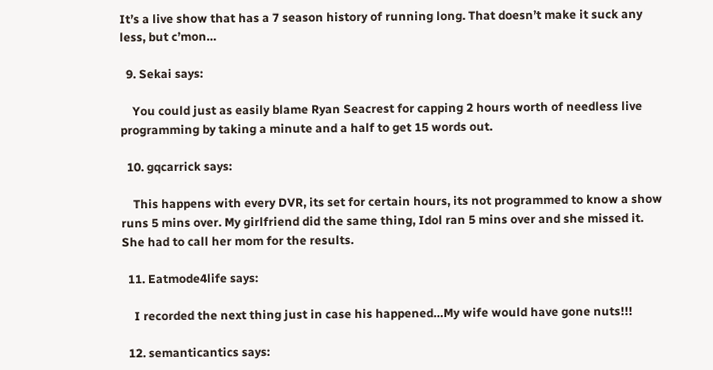It’s a live show that has a 7 season history of running long. That doesn’t make it suck any less, but c’mon…

  9. Sekai says:

    You could just as easily blame Ryan Seacrest for capping 2 hours worth of needless live programming by taking a minute and a half to get 15 words out.

  10. gqcarrick says:

    This happens with every DVR, its set for certain hours, its not programmed to know a show runs 5 mins over. My girlfriend did the same thing, Idol ran 5 mins over and she missed it. She had to call her mom for the results.

  11. Eatmode4life says:

    I recorded the next thing just in case his happened…My wife would have gone nuts!!!

  12. semanticantics says: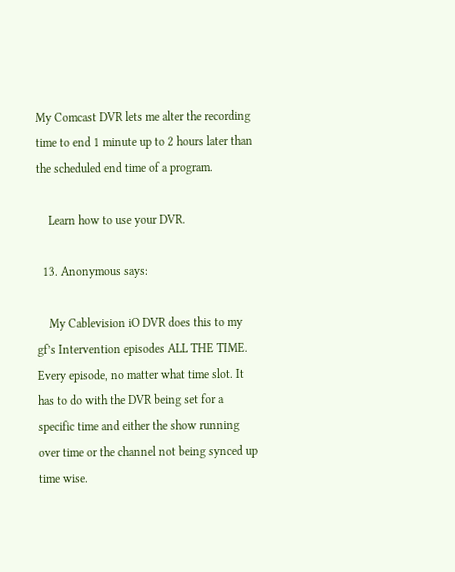My Comcast DVR lets me alter the recording time to end 1 minute up to 2 hours later than the scheduled end time of a program.

    Learn how to use your DVR.

  13. Anonymous says:

    My Cablevision iO DVR does this to my gf’s Intervention episodes ALL THE TIME. Every episode, no matter what time slot. It has to do with the DVR being set for a specific time and either the show running over time or the channel not being synced up time wise.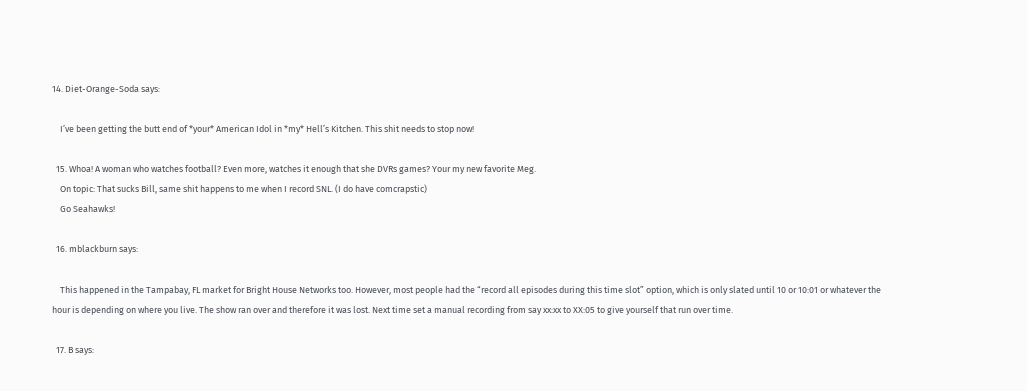14. Diet-Orange-Soda says:

    I’ve been getting the butt end of *your* American Idol in *my* Hell’s Kitchen. This shit needs to stop now!

  15. Whoa! A woman who watches football? Even more, watches it enough that she DVRs games? Your my new favorite Meg.
    On topic: That sucks Bill, same shit happens to me when I record SNL. (I do have comcrapstic)
    Go Seahawks!

  16. mblackburn says:

    This happened in the Tampabay, FL market for Bright House Networks too. However, most people had the “record all episodes during this time slot” option, which is only slated until 10 or 10:01 or whatever the hour is depending on where you live. The show ran over and therefore it was lost. Next time set a manual recording from say xx:xx to XX:05 to give yourself that run over time.

  17. B says: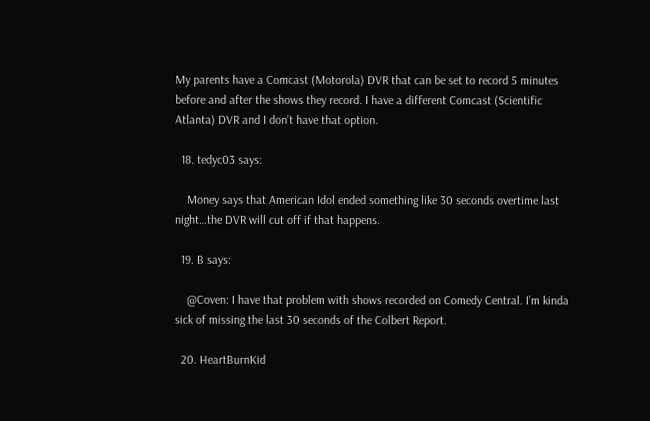My parents have a Comcast (Motorola) DVR that can be set to record 5 minutes before and after the shows they record. I have a different Comcast (Scientific Atlanta) DVR and I don’t have that option.

  18. tedyc03 says:

    Money says that American Idol ended something like 30 seconds overtime last night…the DVR will cut off if that happens.

  19. B says:

    @Coven: I have that problem with shows recorded on Comedy Central. I’m kinda sick of missing the last 30 seconds of the Colbert Report.

  20. HeartBurnKid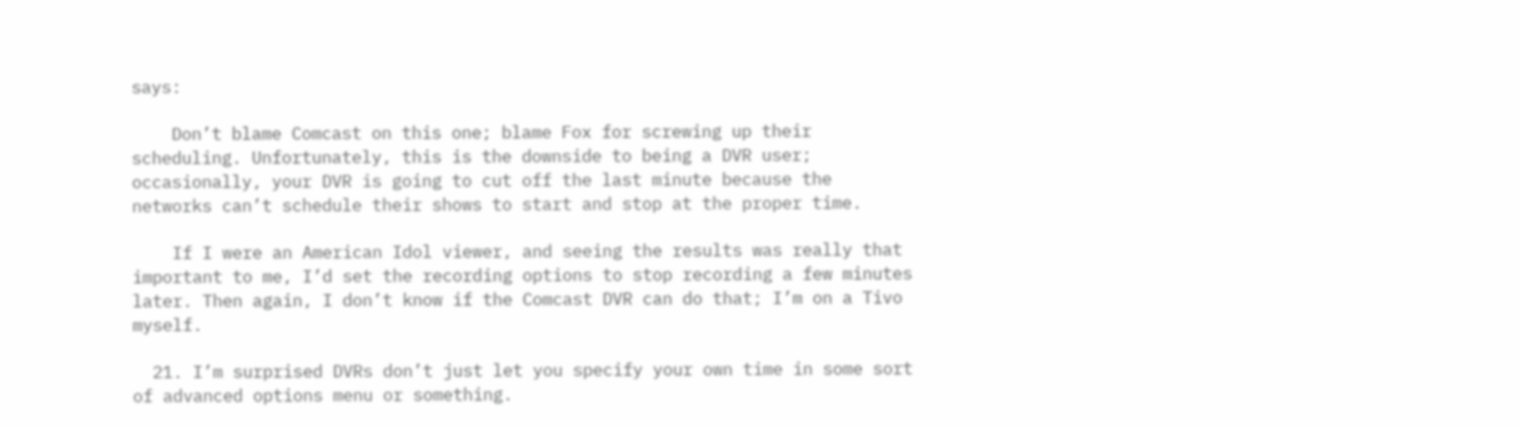says:

    Don’t blame Comcast on this one; blame Fox for screwing up their scheduling. Unfortunately, this is the downside to being a DVR user; occasionally, your DVR is going to cut off the last minute because the networks can’t schedule their shows to start and stop at the proper time.

    If I were an American Idol viewer, and seeing the results was really that important to me, I’d set the recording options to stop recording a few minutes later. Then again, I don’t know if the Comcast DVR can do that; I’m on a Tivo myself.

  21. I’m surprised DVRs don’t just let you specify your own time in some sort of advanced options menu or something.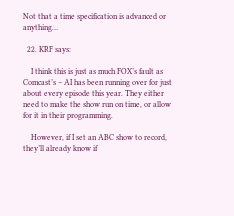Not that a time specification is advanced or anything…

  22. KRF says:

    I think this is just as much FOX’s fault as Comcast’s – AI has been running over for just about every episode this year. They either need to make the show run on time, or allow for it in their programming.

    However, if I set an ABC show to record, they’ll already know if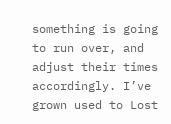something is going to run over, and adjust their times accordingly. I’ve grown used to Lost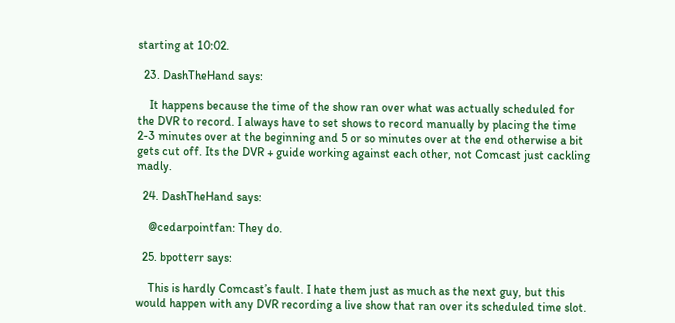starting at 10:02.

  23. DashTheHand says:

    It happens because the time of the show ran over what was actually scheduled for the DVR to record. I always have to set shows to record manually by placing the time 2-3 minutes over at the beginning and 5 or so minutes over at the end otherwise a bit gets cut off. Its the DVR + guide working against each other, not Comcast just cackling madly.

  24. DashTheHand says:

    @cedarpointfan: They do.

  25. bpotterr says:

    This is hardly Comcast’s fault. I hate them just as much as the next guy, but this would happen with any DVR recording a live show that ran over its scheduled time slot.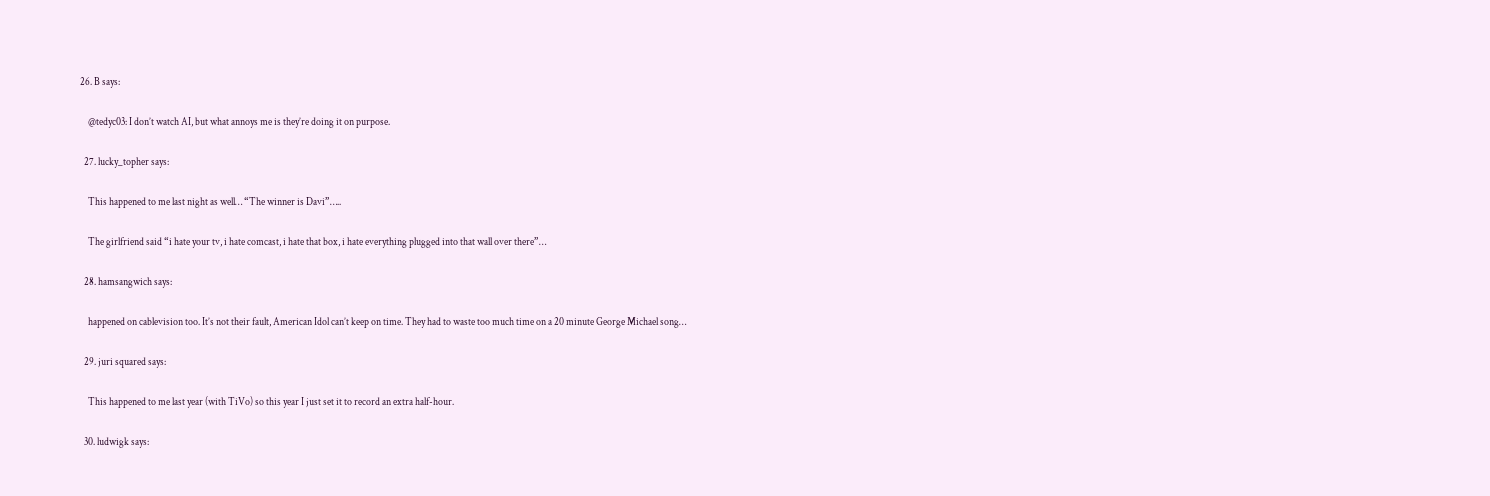26. B says:

    @tedyc03: I don’t watch AI, but what annoys me is they’re doing it on purpose.

  27. lucky_topher says:

    This happened to me last night as well… “The winner is Davi”…..

    The girlfriend said “i hate your tv, i hate comcast, i hate that box, i hate everything plugged into that wall over there”…

  28. hamsangwich says:

    happened on cablevision too. It’s not their fault, American Idol can’t keep on time. They had to waste too much time on a 20 minute George Michael song…

  29. juri squared says:

    This happened to me last year (with TiVo) so this year I just set it to record an extra half-hour.

  30. ludwigk says: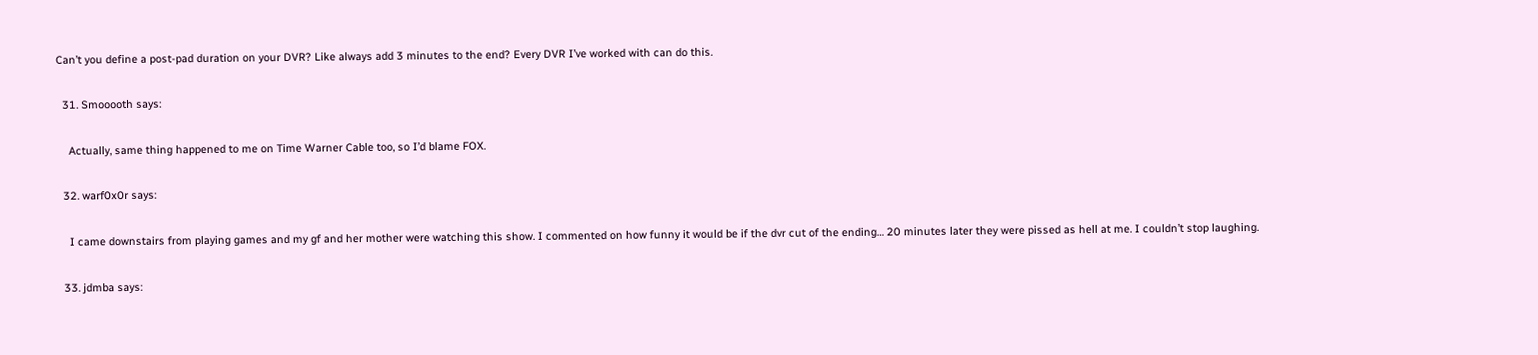Can’t you define a post-pad duration on your DVR? Like always add 3 minutes to the end? Every DVR I’ve worked with can do this.

  31. Smooooth says:

    Actually, same thing happened to me on Time Warner Cable too, so I’d blame FOX.

  32. warf0x0r says:

    I came downstairs from playing games and my gf and her mother were watching this show. I commented on how funny it would be if the dvr cut of the ending… 20 minutes later they were pissed as hell at me. I couldn’t stop laughing.

  33. jdmba says: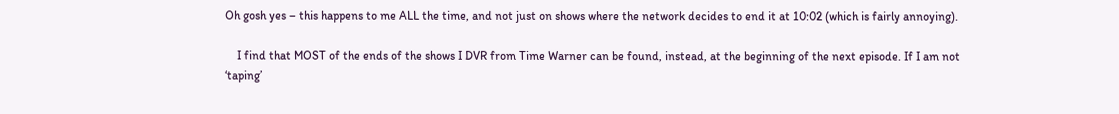Oh gosh yes – this happens to me ALL the time, and not just on shows where the network decides to end it at 10:02 (which is fairly annoying).

    I find that MOST of the ends of the shows I DVR from Time Warner can be found, instead, at the beginning of the next episode. If I am not ‘taping’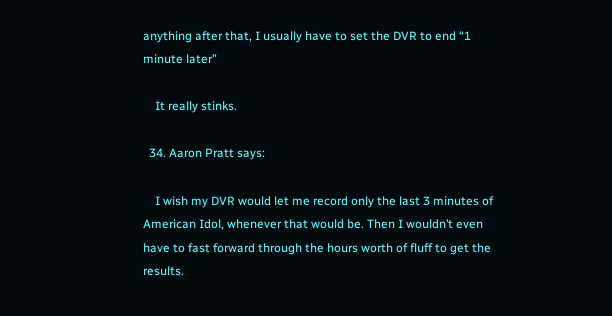anything after that, I usually have to set the DVR to end “1 minute later”

    It really stinks.

  34. Aaron Pratt says:

    I wish my DVR would let me record only the last 3 minutes of American Idol, whenever that would be. Then I wouldn’t even have to fast forward through the hours worth of fluff to get the results.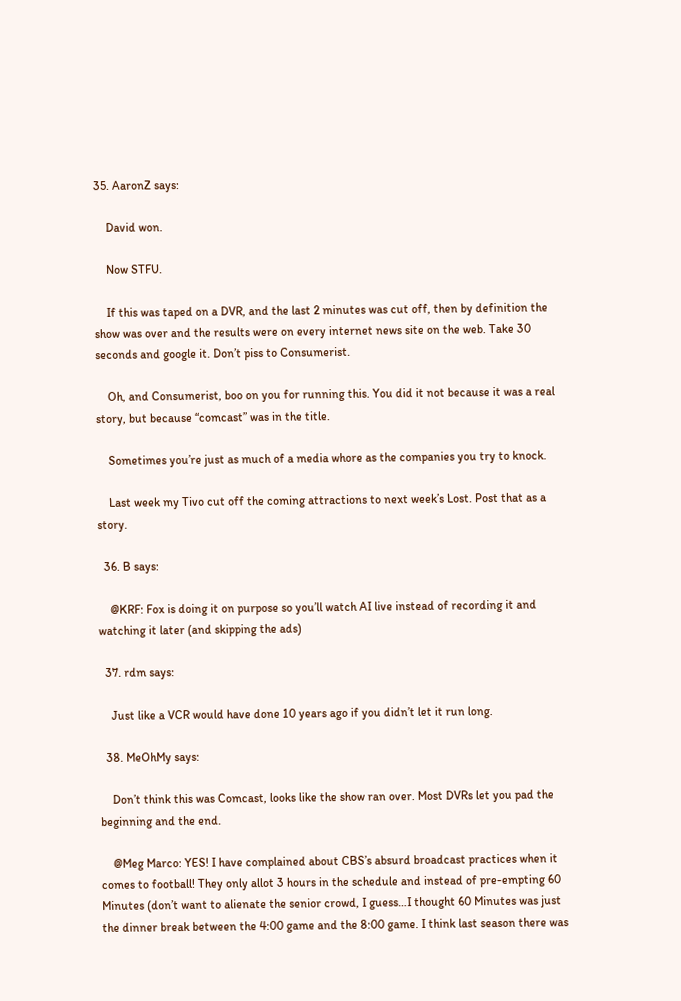35. AaronZ says:

    David won.

    Now STFU.

    If this was taped on a DVR, and the last 2 minutes was cut off, then by definition the show was over and the results were on every internet news site on the web. Take 30 seconds and google it. Don’t piss to Consumerist.

    Oh, and Consumerist, boo on you for running this. You did it not because it was a real story, but because “comcast” was in the title.

    Sometimes you’re just as much of a media whore as the companies you try to knock.

    Last week my Tivo cut off the coming attractions to next week’s Lost. Post that as a story.

  36. B says:

    @KRF: Fox is doing it on purpose so you’ll watch AI live instead of recording it and watching it later (and skipping the ads)

  37. rdm says:

    Just like a VCR would have done 10 years ago if you didn’t let it run long.

  38. MeOhMy says:

    Don’t think this was Comcast, looks like the show ran over. Most DVRs let you pad the beginning and the end.

    @Meg Marco: YES! I have complained about CBS’s absurd broadcast practices when it comes to football! They only allot 3 hours in the schedule and instead of pre-empting 60 Minutes (don’t want to alienate the senior crowd, I guess…I thought 60 Minutes was just the dinner break between the 4:00 game and the 8:00 game. I think last season there was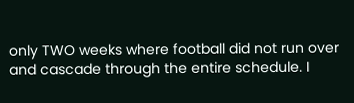only TWO weeks where football did not run over and cascade through the entire schedule. I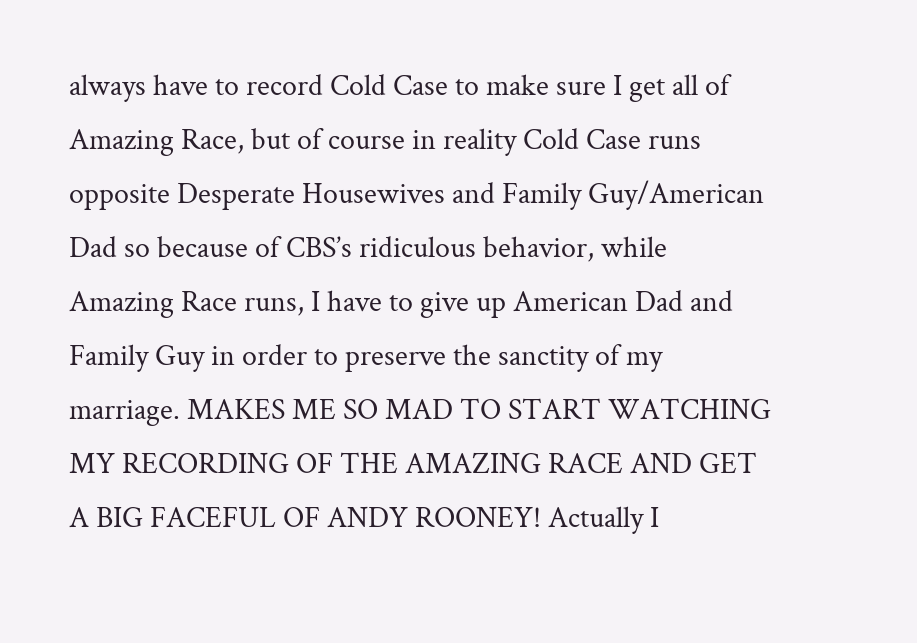always have to record Cold Case to make sure I get all of Amazing Race, but of course in reality Cold Case runs opposite Desperate Housewives and Family Guy/American Dad so because of CBS’s ridiculous behavior, while Amazing Race runs, I have to give up American Dad and Family Guy in order to preserve the sanctity of my marriage. MAKES ME SO MAD TO START WATCHING MY RECORDING OF THE AMAZING RACE AND GET A BIG FACEFUL OF ANDY ROONEY! Actually I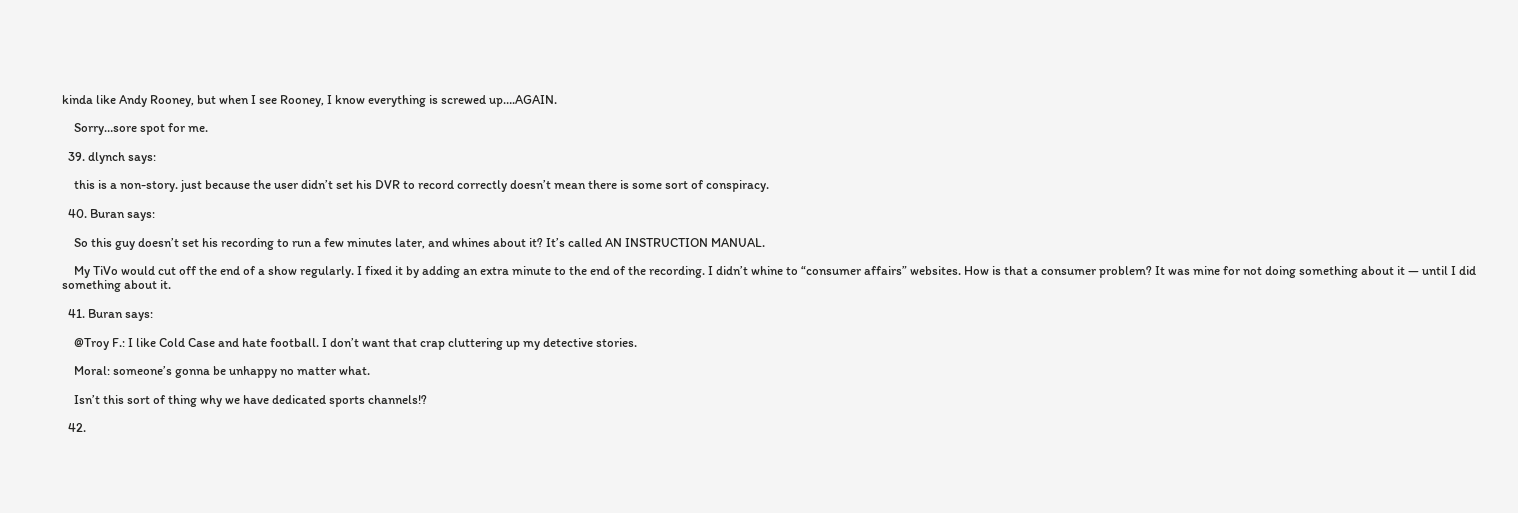kinda like Andy Rooney, but when I see Rooney, I know everything is screwed up….AGAIN.

    Sorry…sore spot for me.

  39. dlynch says:

    this is a non-story. just because the user didn’t set his DVR to record correctly doesn’t mean there is some sort of conspiracy.

  40. Buran says:

    So this guy doesn’t set his recording to run a few minutes later, and whines about it? It’s called AN INSTRUCTION MANUAL.

    My TiVo would cut off the end of a show regularly. I fixed it by adding an extra minute to the end of the recording. I didn’t whine to “consumer affairs” websites. How is that a consumer problem? It was mine for not doing something about it — until I did something about it.

  41. Buran says:

    @Troy F.: I like Cold Case and hate football. I don’t want that crap cluttering up my detective stories.

    Moral: someone’s gonna be unhappy no matter what.

    Isn’t this sort of thing why we have dedicated sports channels!?

  42.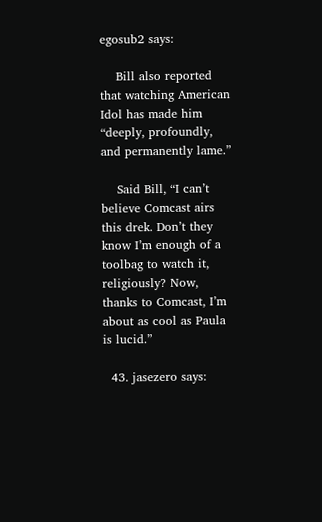egosub2 says:

    Bill also reported that watching American Idol has made him “deeply, profoundly, and permanently lame.”

    Said Bill, “I can’t believe Comcast airs this drek. Don’t they know I’m enough of a toolbag to watch it, religiously? Now, thanks to Comcast, I’m about as cool as Paula is lucid.”

  43. jasezero says: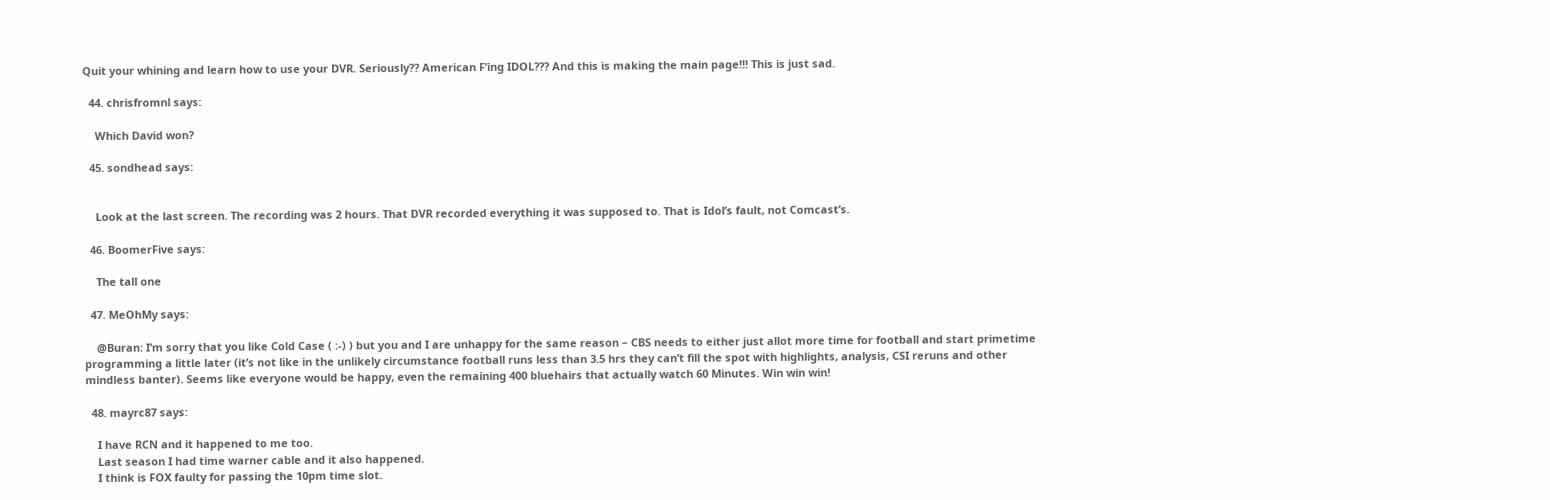Quit your whining and learn how to use your DVR. Seriously?? American F’ing IDOL??? And this is making the main page!!! This is just sad.

  44. chrisfromnl says:

    Which David won?

  45. sondhead says:


    Look at the last screen. The recording was 2 hours. That DVR recorded everything it was supposed to. That is Idol’s fault, not Comcast’s.

  46. BoomerFive says:

    The tall one

  47. MeOhMy says:

    @Buran: I’m sorry that you like Cold Case ( :-) ) but you and I are unhappy for the same reason – CBS needs to either just allot more time for football and start primetime programming a little later (it’s not like in the unlikely circumstance football runs less than 3.5 hrs they can’t fill the spot with highlights, analysis, CSI reruns and other mindless banter). Seems like everyone would be happy, even the remaining 400 bluehairs that actually watch 60 Minutes. Win win win!

  48. mayrc87 says:

    I have RCN and it happened to me too.
    Last season I had time warner cable and it also happened.
    I think is FOX faulty for passing the 10pm time slot.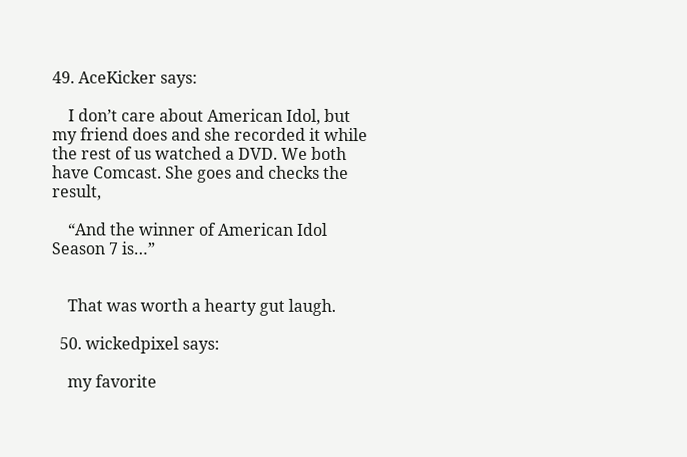49. AceKicker says:

    I don’t care about American Idol, but my friend does and she recorded it while the rest of us watched a DVD. We both have Comcast. She goes and checks the result,

    “And the winner of American Idol Season 7 is…”


    That was worth a hearty gut laugh.

  50. wickedpixel says:

    my favorite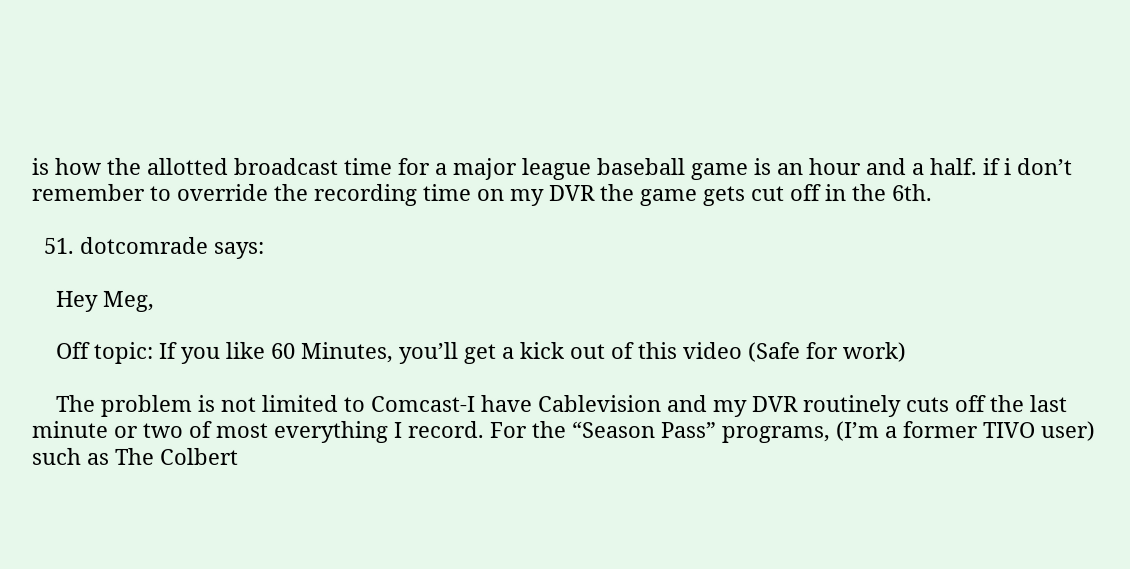is how the allotted broadcast time for a major league baseball game is an hour and a half. if i don’t remember to override the recording time on my DVR the game gets cut off in the 6th.

  51. dotcomrade says:

    Hey Meg,

    Off topic: If you like 60 Minutes, you’ll get a kick out of this video (Safe for work)

    The problem is not limited to Comcast-I have Cablevision and my DVR routinely cuts off the last minute or two of most everything I record. For the “Season Pass” programs, (I’m a former TIVO user) such as The Colbert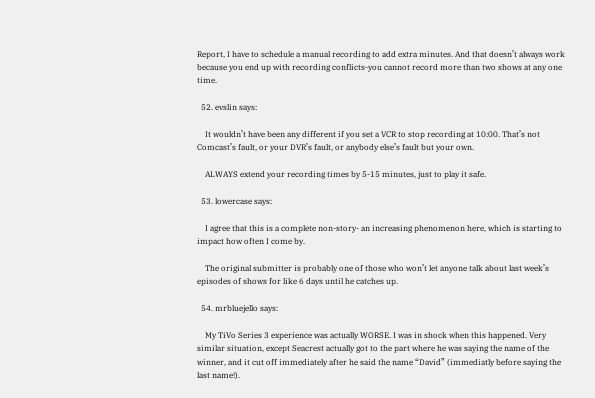Report, I have to schedule a manual recording to add extra minutes. And that doesn’t always work because you end up with recording conflicts-you cannot record more than two shows at any one time.

  52. evslin says:

    It wouldn’t have been any different if you set a VCR to stop recording at 10:00. That’s not Comcast’s fault, or your DVR’s fault, or anybody else’s fault but your own.

    ALWAYS extend your recording times by 5-15 minutes, just to play it safe.

  53. lowercase says:

    I agree that this is a complete non-story- an increasing phenomenon here, which is starting to impact how often I come by.

    The original submitter is probably one of those who won’t let anyone talk about last week’s episodes of shows for like 6 days until he catches up.

  54. mrbluejello says:

    My TiVo Series 3 experience was actually WORSE. I was in shock when this happened. Very similar situation, except Seacrest actually got to the part where he was saying the name of the winner, and it cut off immediately after he said the name “David” (immediatly before saying the last name!).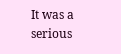It was a serious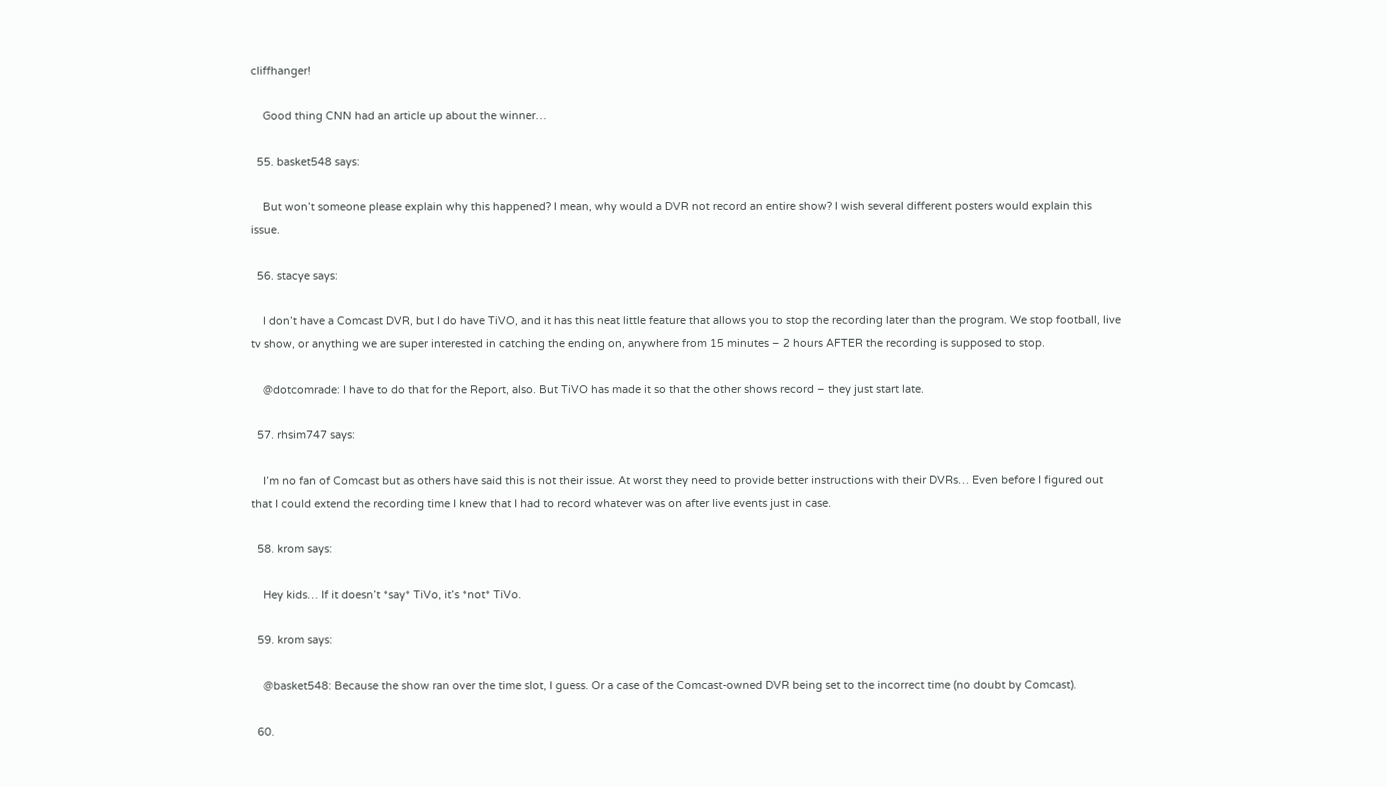cliffhanger!

    Good thing CNN had an article up about the winner…

  55. basket548 says:

    But won’t someone please explain why this happened? I mean, why would a DVR not record an entire show? I wish several different posters would explain this issue.

  56. stacye says:

    I don’t have a Comcast DVR, but I do have TiVO, and it has this neat little feature that allows you to stop the recording later than the program. We stop football, live tv show, or anything we are super interested in catching the ending on, anywhere from 15 minutes – 2 hours AFTER the recording is supposed to stop.

    @dotcomrade: I have to do that for the Report, also. But TiVO has made it so that the other shows record – they just start late.

  57. rhsim747 says:

    I’m no fan of Comcast but as others have said this is not their issue. At worst they need to provide better instructions with their DVRs… Even before I figured out that I could extend the recording time I knew that I had to record whatever was on after live events just in case.

  58. krom says:

    Hey kids… If it doesn’t *say* TiVo, it’s *not* TiVo.

  59. krom says:

    @basket548: Because the show ran over the time slot, I guess. Or a case of the Comcast-owned DVR being set to the incorrect time (no doubt by Comcast).

  60.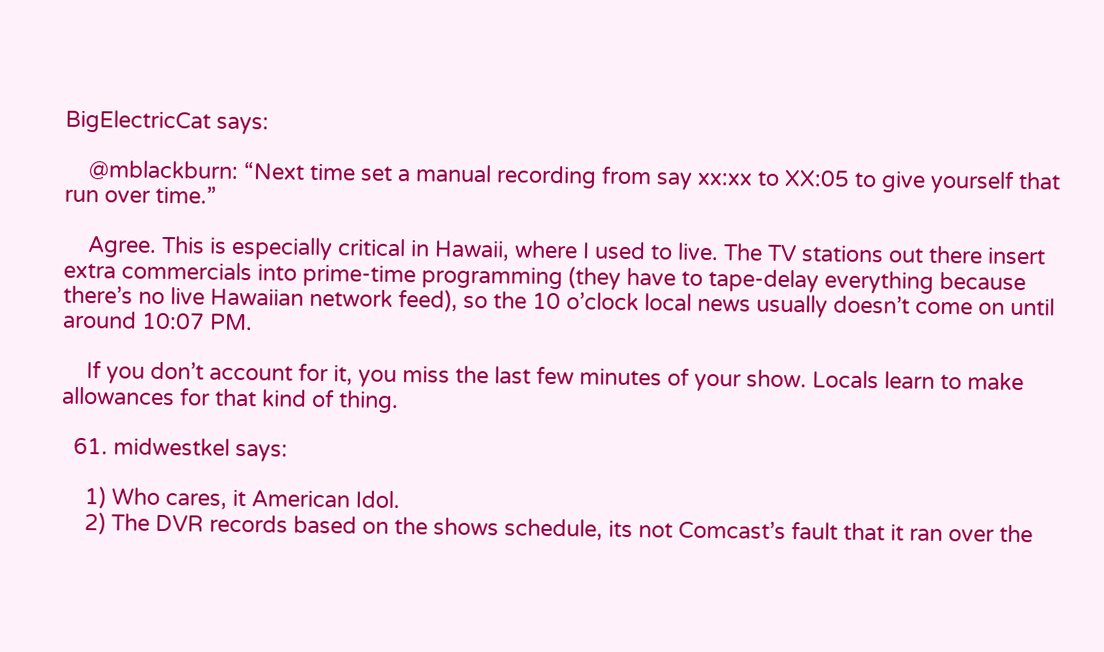BigElectricCat says:

    @mblackburn: “Next time set a manual recording from say xx:xx to XX:05 to give yourself that run over time.”

    Agree. This is especially critical in Hawaii, where I used to live. The TV stations out there insert extra commercials into prime-time programming (they have to tape-delay everything because there’s no live Hawaiian network feed), so the 10 o’clock local news usually doesn’t come on until around 10:07 PM.

    If you don’t account for it, you miss the last few minutes of your show. Locals learn to make allowances for that kind of thing.

  61. midwestkel says:

    1) Who cares, it American Idol.
    2) The DVR records based on the shows schedule, its not Comcast’s fault that it ran over the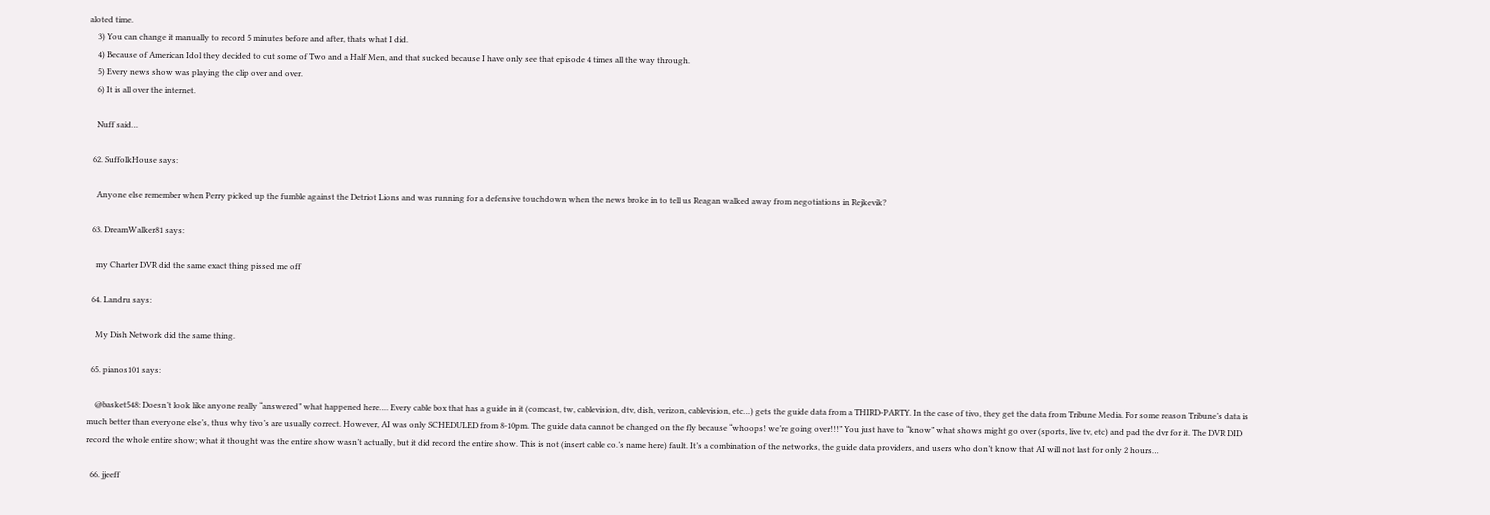aloted time.
    3) You can change it manually to record 5 minutes before and after, thats what I did.
    4) Because of American Idol they decided to cut some of Two and a Half Men, and that sucked because I have only see that episode 4 times all the way through.
    5) Every news show was playing the clip over and over.
    6) It is all over the internet.

    Nuff said…

  62. SuffolkHouse says:

    Anyone else remember when Perry picked up the fumble against the Detriot Lions and was running for a defensive touchdown when the news broke in to tell us Reagan walked away from negotiations in Rejkevik?

  63. DreamWalker81 says:

    my Charter DVR did the same exact thing pissed me off

  64. Landru says:

    My Dish Network did the same thing.

  65. pianos101 says:

    @basket548: Doesn’t look like anyone really “answered” what happened here…. Every cable box that has a guide in it (comcast, tw, cablevision, dtv, dish, verizon, cablevision, etc…) gets the guide data from a THIRD-PARTY. In the case of tivo, they get the data from Tribune Media. For some reason Tribune’s data is much better than everyone else’s, thus why tivo’s are usually correct. However, AI was only SCHEDULED from 8-10pm. The guide data cannot be changed on the fly because “whoops! we’re going over!!!” You just have to “know” what shows might go over (sports, live tv, etc) and pad the dvr for it. The DVR DID record the whole entire show; what it thought was the entire show wasn’t actually, but it did record the entire show. This is not (insert cable co.’s name here) fault. It’s a combination of the networks, the guide data providers, and users who don’t know that AI will not last for only 2 hours…

  66. jjeeff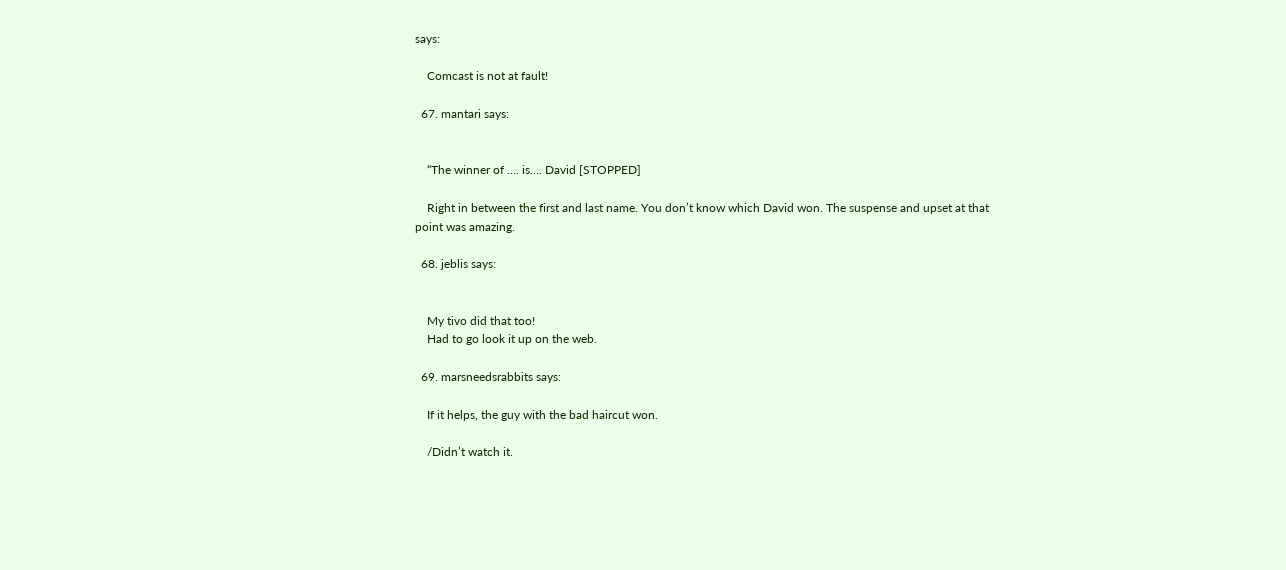says:

    Comcast is not at fault!

  67. mantari says:


    “The winner of …. is…. David [STOPPED]

    Right in between the first and last name. You don’t know which David won. The suspense and upset at that point was amazing.

  68. jeblis says:


    My tivo did that too!
    Had to go look it up on the web.

  69. marsneedsrabbits says:

    If it helps, the guy with the bad haircut won.

    /Didn’t watch it.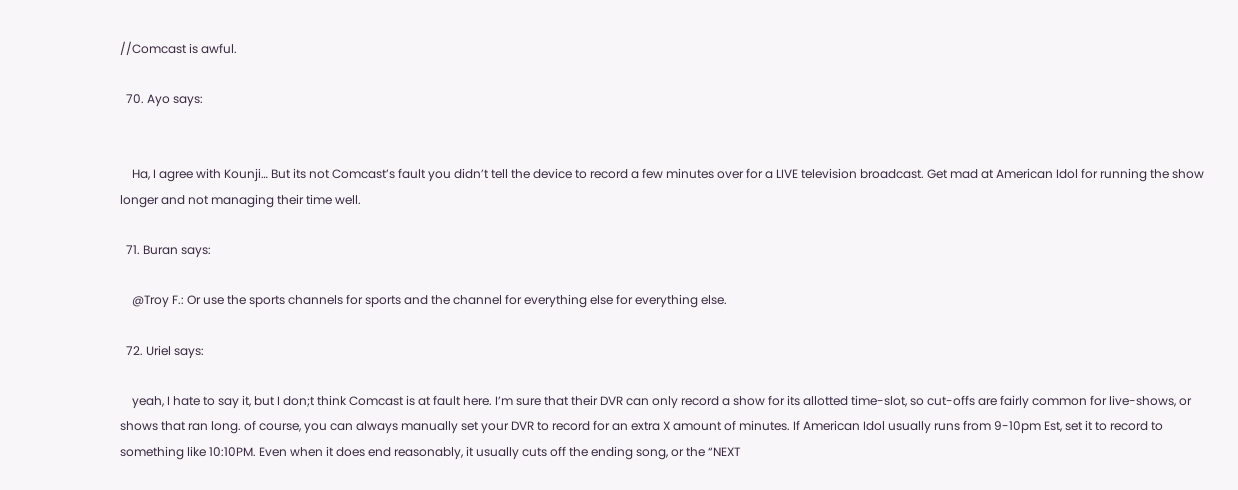//Comcast is awful.

  70. Ayo says:


    Ha, I agree with Kounji… But its not Comcast’s fault you didn’t tell the device to record a few minutes over for a LIVE television broadcast. Get mad at American Idol for running the show longer and not managing their time well.

  71. Buran says:

    @Troy F.: Or use the sports channels for sports and the channel for everything else for everything else.

  72. Uriel says:

    yeah, I hate to say it, but I don;t think Comcast is at fault here. I’m sure that their DVR can only record a show for its allotted time-slot, so cut-offs are fairly common for live-shows, or shows that ran long. of course, you can always manually set your DVR to record for an extra X amount of minutes. If American Idol usually runs from 9-10pm Est, set it to record to something like 10:10PM. Even when it does end reasonably, it usually cuts off the ending song, or the “NEXT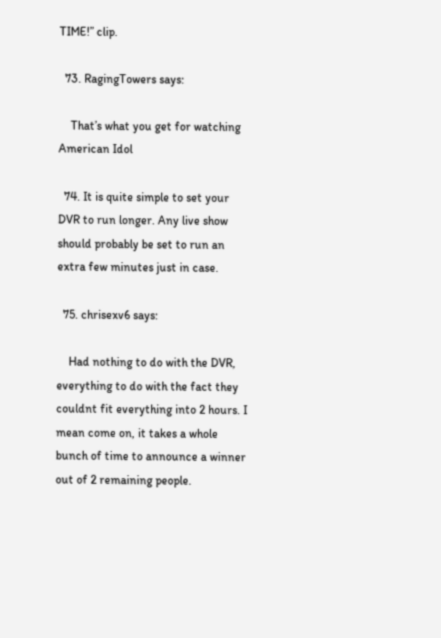TIME!” clip.

  73. RagingTowers says:

    That’s what you get for watching American Idol

  74. It is quite simple to set your DVR to run longer. Any live show should probably be set to run an extra few minutes just in case.

  75. chrisexv6 says:

    Had nothing to do with the DVR, everything to do with the fact they couldnt fit everything into 2 hours. I mean come on, it takes a whole bunch of time to announce a winner out of 2 remaining people.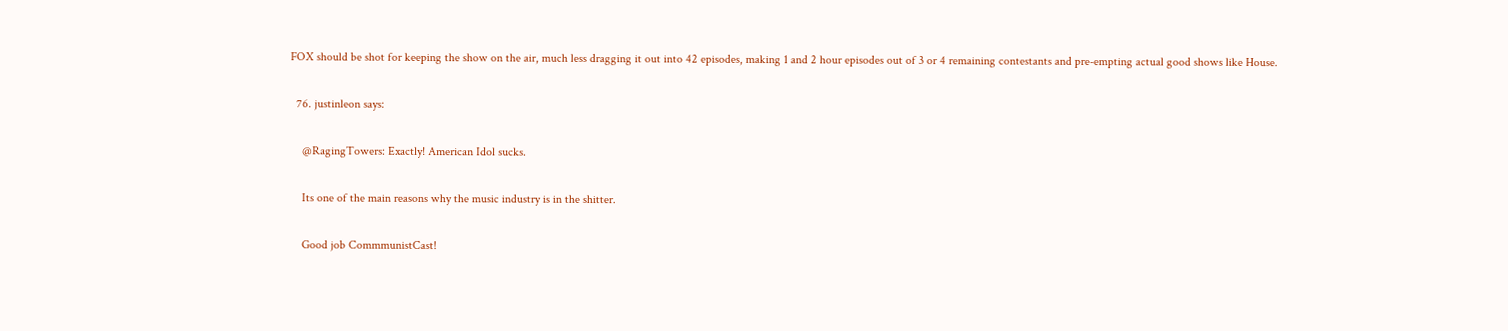FOX should be shot for keeping the show on the air, much less dragging it out into 42 episodes, making 1 and 2 hour episodes out of 3 or 4 remaining contestants and pre-empting actual good shows like House.

  76. justinleon says:

    @RagingTowers: Exactly! American Idol sucks.

    Its one of the main reasons why the music industry is in the shitter.

    Good job CommmunistCast!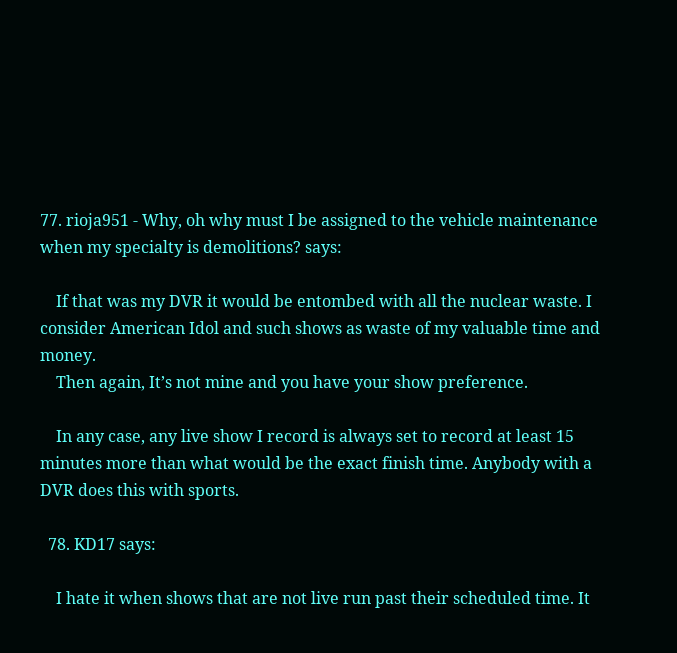77. rioja951 - Why, oh why must I be assigned to the vehicle maintenance when my specialty is demolitions? says:

    If that was my DVR it would be entombed with all the nuclear waste. I consider American Idol and such shows as waste of my valuable time and money.
    Then again, It’s not mine and you have your show preference.

    In any case, any live show I record is always set to record at least 15 minutes more than what would be the exact finish time. Anybody with a DVR does this with sports.

  78. KD17 says:

    I hate it when shows that are not live run past their scheduled time. It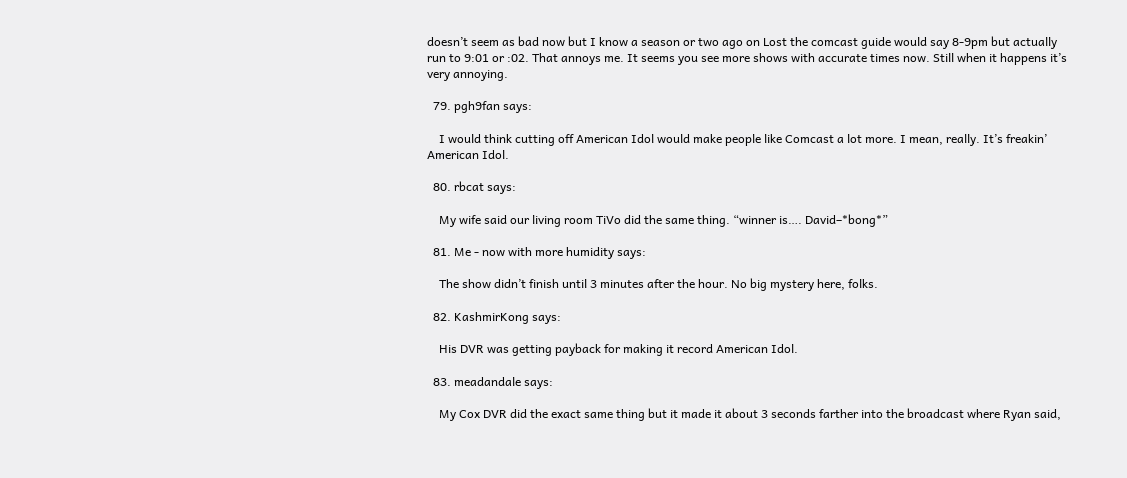doesn’t seem as bad now but I know a season or two ago on Lost the comcast guide would say 8-9pm but actually run to 9:01 or :02. That annoys me. It seems you see more shows with accurate times now. Still when it happens it’s very annoying.

  79. pgh9fan says:

    I would think cutting off American Idol would make people like Comcast a lot more. I mean, really. It’s freakin’ American Idol.

  80. rbcat says:

    My wife said our living room TiVo did the same thing. “winner is…. David–*bong*”

  81. Me - now with more humidity says:

    The show didn’t finish until 3 minutes after the hour. No big mystery here, folks.

  82. KashmirKong says:

    His DVR was getting payback for making it record American Idol.

  83. meadandale says:

    My Cox DVR did the exact same thing but it made it about 3 seconds farther into the broadcast where Ryan said,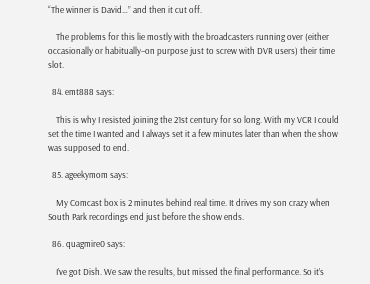“The winner is David…” and then it cut off.

    The problems for this lie mostly with the broadcasters running over (either occasionally or habitually–on purpose just to screw with DVR users) their time slot.

  84. emt888 says:

    This is why I resisted joining the 21st century for so long. With my VCR I could set the time I wanted and I always set it a few minutes later than when the show was supposed to end.

  85. ageekymom says:

    My Comcast box is 2 minutes behind real time. It drives my son crazy when South Park recordings end just before the show ends.

  86. quagmire0 says:

    I’ve got Dish. We saw the results, but missed the final performance. So it’s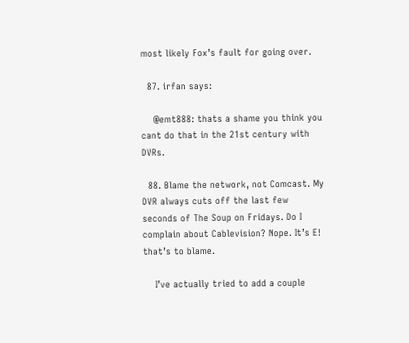most likely Fox’s fault for going over.

  87. irfan says:

    @emt888: thats a shame you think you cant do that in the 21st century with DVRs.

  88. Blame the network, not Comcast. My DVR always cuts off the last few seconds of The Soup on Fridays. Do I complain about Cablevision? Nope. It’s E! that’s to blame.

    I’ve actually tried to add a couple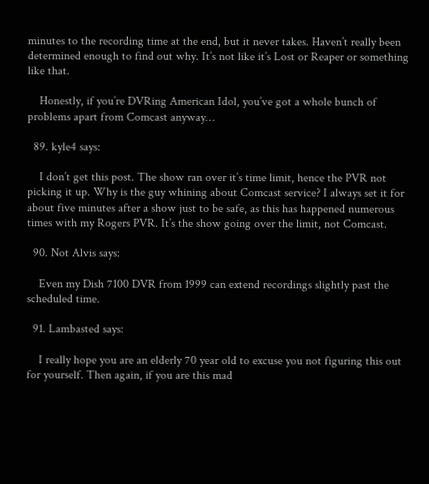minutes to the recording time at the end, but it never takes. Haven’t really been determined enough to find out why. It’s not like it’s Lost or Reaper or something like that.

    Honestly, if you’re DVRing American Idol, you’ve got a whole bunch of problems apart from Comcast anyway…

  89. kyle4 says:

    I don’t get this post. The show ran over it’s time limit, hence the PVR not picking it up. Why is the guy whining about Comcast service? I always set it for about five minutes after a show just to be safe, as this has happened numerous times with my Rogers PVR. It’s the show going over the limit, not Comcast.

  90. Not Alvis says:

    Even my Dish 7100 DVR from 1999 can extend recordings slightly past the scheduled time.

  91. Lambasted says:

    I really hope you are an elderly 70 year old to excuse you not figuring this out for yourself. Then again, if you are this mad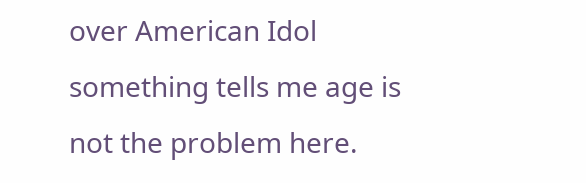over American Idol something tells me age is not the problem here.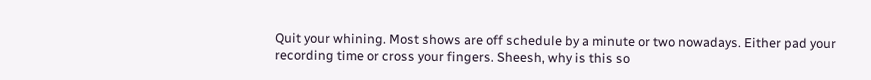Quit your whining. Most shows are off schedule by a minute or two nowadays. Either pad your recording time or cross your fingers. Sheesh, why is this so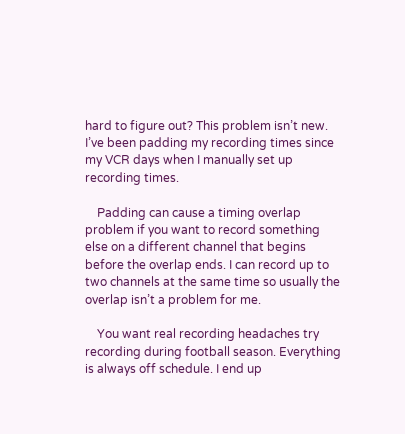hard to figure out? This problem isn’t new. I’ve been padding my recording times since my VCR days when I manually set up recording times.

    Padding can cause a timing overlap problem if you want to record something else on a different channel that begins before the overlap ends. I can record up to two channels at the same time so usually the overlap isn’t a problem for me.

    You want real recording headaches try recording during football season. Everything is always off schedule. I end up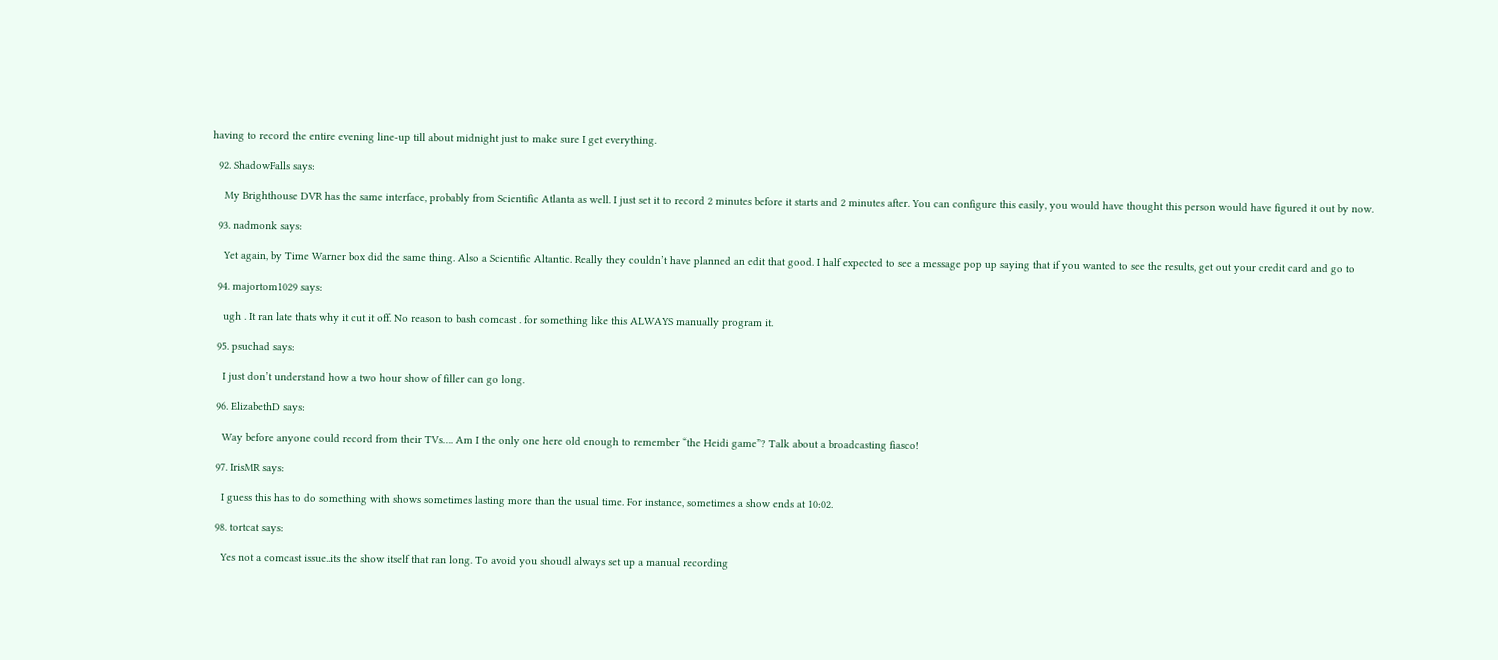having to record the entire evening line-up till about midnight just to make sure I get everything.

  92. ShadowFalls says:

    My Brighthouse DVR has the same interface, probably from Scientific Atlanta as well. I just set it to record 2 minutes before it starts and 2 minutes after. You can configure this easily, you would have thought this person would have figured it out by now.

  93. nadmonk says:

    Yet again, by Time Warner box did the same thing. Also a Scientific Altantic. Really they couldn’t have planned an edit that good. I half expected to see a message pop up saying that if you wanted to see the results, get out your credit card and go to

  94. majortom1029 says:

    ugh . It ran late thats why it cut it off. No reason to bash comcast . for something like this ALWAYS manually program it.

  95. psuchad says:

    I just don’t understand how a two hour show of filler can go long.

  96. ElizabethD says:

    Way before anyone could record from their TVs…. Am I the only one here old enough to remember “the Heidi game”? Talk about a broadcasting fiasco!

  97. IrisMR says:

    I guess this has to do something with shows sometimes lasting more than the usual time. For instance, sometimes a show ends at 10:02.

  98. tortcat says:

    Yes not a comcast issue..its the show itself that ran long. To avoid you shoudl always set up a manual recording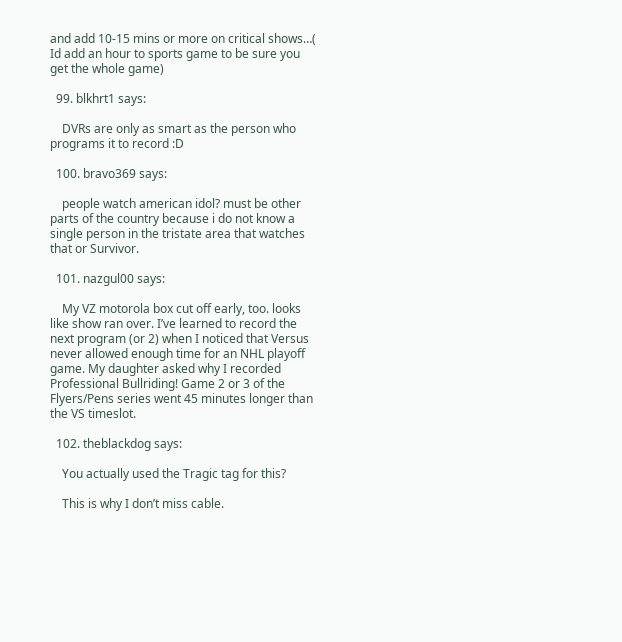and add 10-15 mins or more on critical shows…( Id add an hour to sports game to be sure you get the whole game)

  99. blkhrt1 says:

    DVRs are only as smart as the person who programs it to record :D

  100. bravo369 says:

    people watch american idol? must be other parts of the country because i do not know a single person in the tristate area that watches that or Survivor.

  101. nazgul00 says:

    My VZ motorola box cut off early, too. looks like show ran over. I’ve learned to record the next program (or 2) when I noticed that Versus never allowed enough time for an NHL playoff game. My daughter asked why I recorded Professional Bullriding! Game 2 or 3 of the Flyers/Pens series went 45 minutes longer than the VS timeslot.

  102. theblackdog says:

    You actually used the Tragic tag for this?

    This is why I don’t miss cable.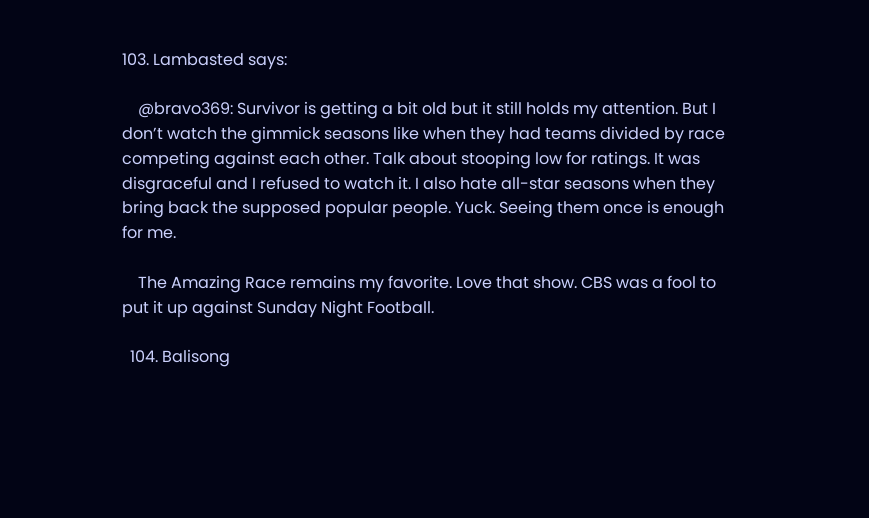103. Lambasted says:

    @bravo369: Survivor is getting a bit old but it still holds my attention. But I don’t watch the gimmick seasons like when they had teams divided by race competing against each other. Talk about stooping low for ratings. It was disgraceful and I refused to watch it. I also hate all-star seasons when they bring back the supposed popular people. Yuck. Seeing them once is enough for me.

    The Amazing Race remains my favorite. Love that show. CBS was a fool to put it up against Sunday Night Football.

  104. Balisong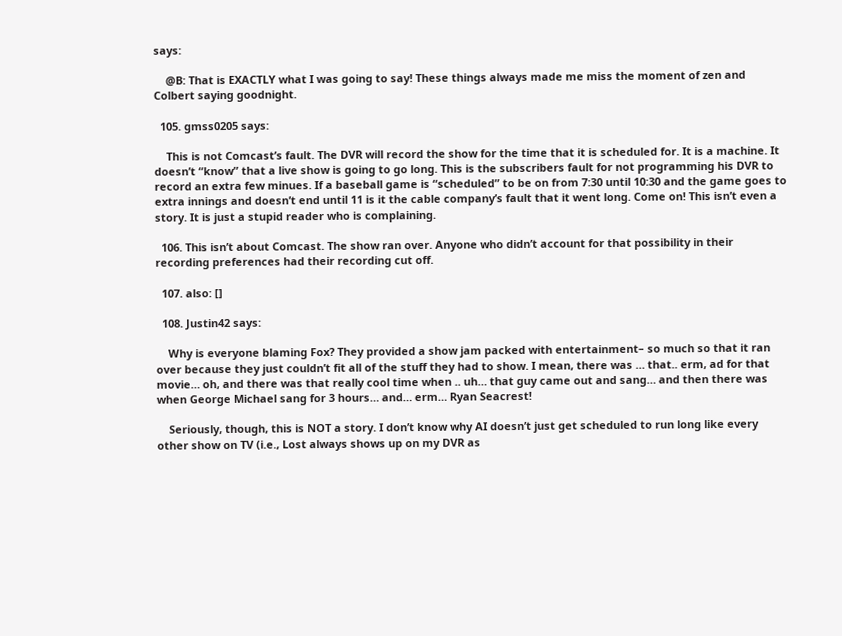says:

    @B: That is EXACTLY what I was going to say! These things always made me miss the moment of zen and Colbert saying goodnight.

  105. gmss0205 says:

    This is not Comcast’s fault. The DVR will record the show for the time that it is scheduled for. It is a machine. It doesn’t “know” that a live show is going to go long. This is the subscribers fault for not programming his DVR to record an extra few minues. If a baseball game is “scheduled” to be on from 7:30 until 10:30 and the game goes to extra innings and doesn’t end until 11 is it the cable company’s fault that it went long. Come on! This isn’t even a story. It is just a stupid reader who is complaining.

  106. This isn’t about Comcast. The show ran over. Anyone who didn’t account for that possibility in their recording preferences had their recording cut off.

  107. also: []

  108. Justin42 says:

    Why is everyone blaming Fox? They provided a show jam packed with entertainment– so much so that it ran over because they just couldn’t fit all of the stuff they had to show. I mean, there was … that.. erm, ad for that movie… oh, and there was that really cool time when .. uh… that guy came out and sang… and then there was when George Michael sang for 3 hours… and… erm… Ryan Seacrest!

    Seriously, though, this is NOT a story. I don’t know why AI doesn’t just get scheduled to run long like every other show on TV (i.e., Lost always shows up on my DVR as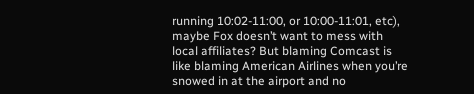running 10:02-11:00, or 10:00-11:01, etc), maybe Fox doesn’t want to mess with local affiliates? But blaming Comcast is like blaming American Airlines when you’re snowed in at the airport and no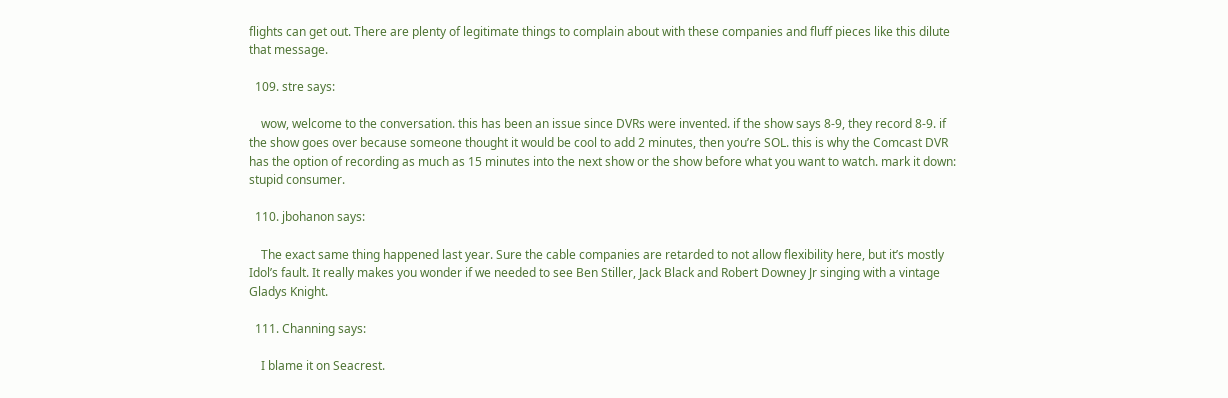flights can get out. There are plenty of legitimate things to complain about with these companies and fluff pieces like this dilute that message.

  109. stre says:

    wow, welcome to the conversation. this has been an issue since DVRs were invented. if the show says 8-9, they record 8-9. if the show goes over because someone thought it would be cool to add 2 minutes, then you’re SOL. this is why the Comcast DVR has the option of recording as much as 15 minutes into the next show or the show before what you want to watch. mark it down: stupid consumer.

  110. jbohanon says:

    The exact same thing happened last year. Sure the cable companies are retarded to not allow flexibility here, but it’s mostly Idol’s fault. It really makes you wonder if we needed to see Ben Stiller, Jack Black and Robert Downey Jr singing with a vintage Gladys Knight.

  111. Channing says:

    I blame it on Seacrest.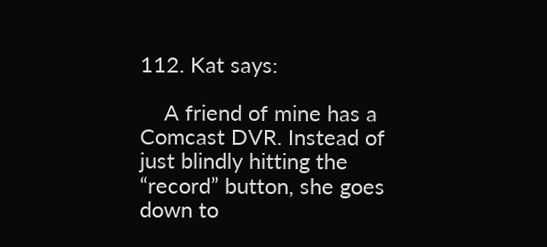112. Kat says:

    A friend of mine has a Comcast DVR. Instead of just blindly hitting the “record” button, she goes down to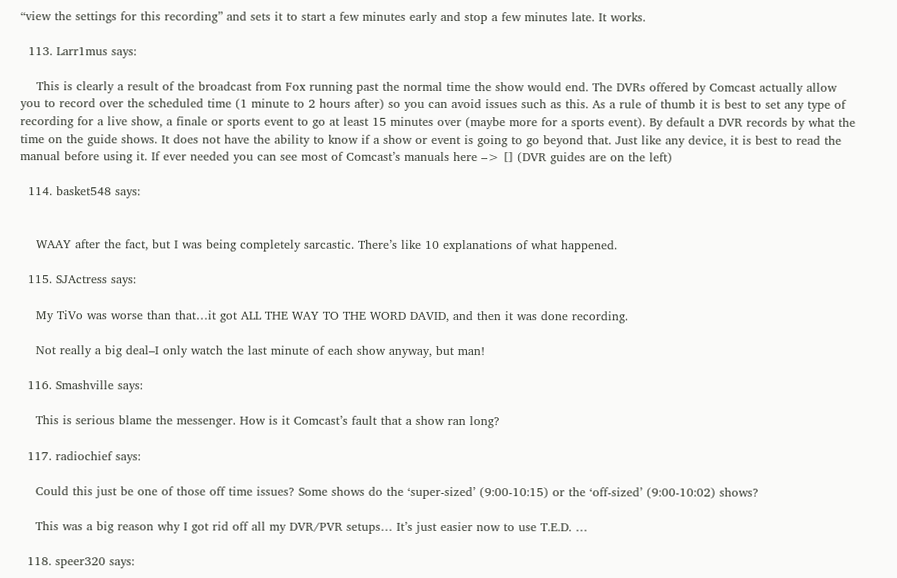“view the settings for this recording” and sets it to start a few minutes early and stop a few minutes late. It works.

  113. Larr1mus says:

    This is clearly a result of the broadcast from Fox running past the normal time the show would end. The DVRs offered by Comcast actually allow you to record over the scheduled time (1 minute to 2 hours after) so you can avoid issues such as this. As a rule of thumb it is best to set any type of recording for a live show, a finale or sports event to go at least 15 minutes over (maybe more for a sports event). By default a DVR records by what the time on the guide shows. It does not have the ability to know if a show or event is going to go beyond that. Just like any device, it is best to read the manual before using it. If ever needed you can see most of Comcast’s manuals here –> [] (DVR guides are on the left)

  114. basket548 says:


    WAAY after the fact, but I was being completely sarcastic. There’s like 10 explanations of what happened.

  115. SJActress says:

    My TiVo was worse than that…it got ALL THE WAY TO THE WORD DAVID, and then it was done recording.

    Not really a big deal–I only watch the last minute of each show anyway, but man!

  116. Smashville says:

    This is serious blame the messenger. How is it Comcast’s fault that a show ran long?

  117. radiochief says:

    Could this just be one of those off time issues? Some shows do the ‘super-sized’ (9:00-10:15) or the ‘off-sized’ (9:00-10:02) shows?

    This was a big reason why I got rid off all my DVR/PVR setups… It’s just easier now to use T.E.D. …

  118. speer320 says: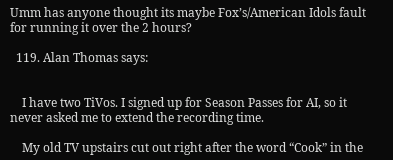Umm has anyone thought its maybe Fox’s/American Idols fault for running it over the 2 hours?

  119. Alan Thomas says:


    I have two TiVos. I signed up for Season Passes for AI, so it never asked me to extend the recording time.

    My old TV upstairs cut out right after the word “Cook” in the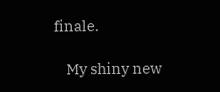finale.

    My shiny new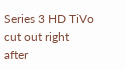Series 3 HD TiVo cut out right after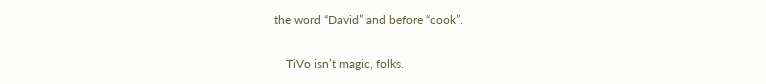the word “David” and before “cook”.

    TiVo isn’t magic, folks.